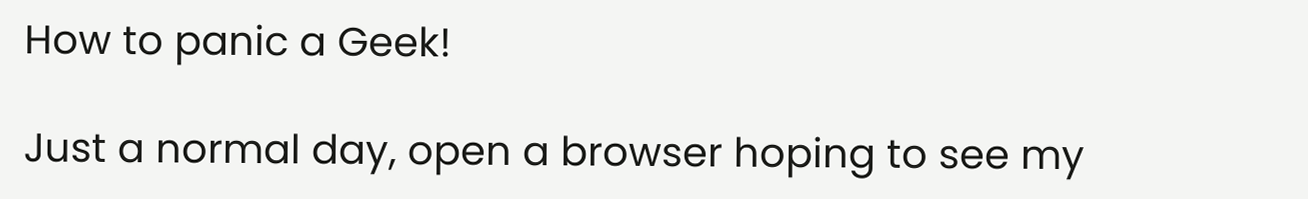How to panic a Geek!

Just a normal day, open a browser hoping to see my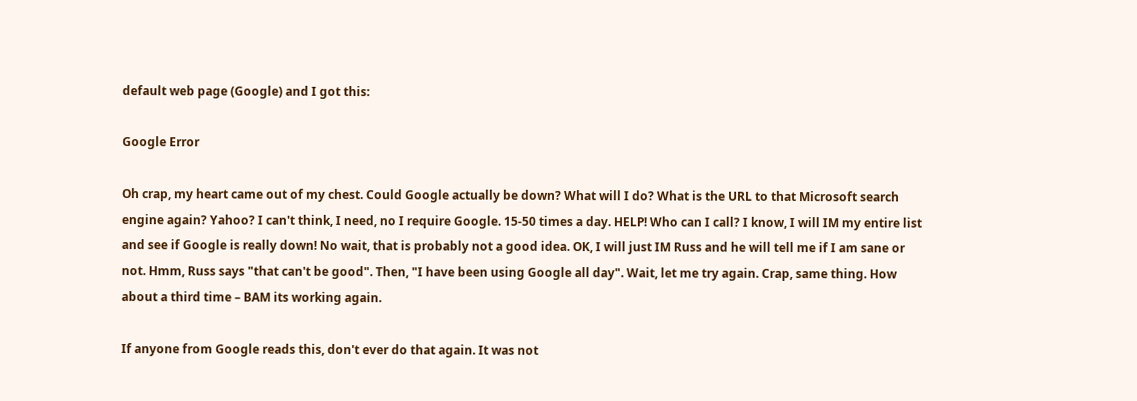default web page (Google) and I got this:

Google Error

Oh crap, my heart came out of my chest. Could Google actually be down? What will I do? What is the URL to that Microsoft search engine again? Yahoo? I can't think, I need, no I require Google. 15-50 times a day. HELP! Who can I call? I know, I will IM my entire list and see if Google is really down! No wait, that is probably not a good idea. OK, I will just IM Russ and he will tell me if I am sane or not. Hmm, Russ says "that can't be good". Then, "I have been using Google all day". Wait, let me try again. Crap, same thing. How about a third time – BAM its working again.

If anyone from Google reads this, don't ever do that again. It was not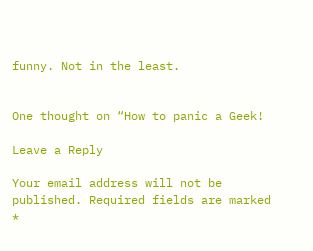funny. Not in the least.


One thought on “How to panic a Geek!

Leave a Reply

Your email address will not be published. Required fields are marked *